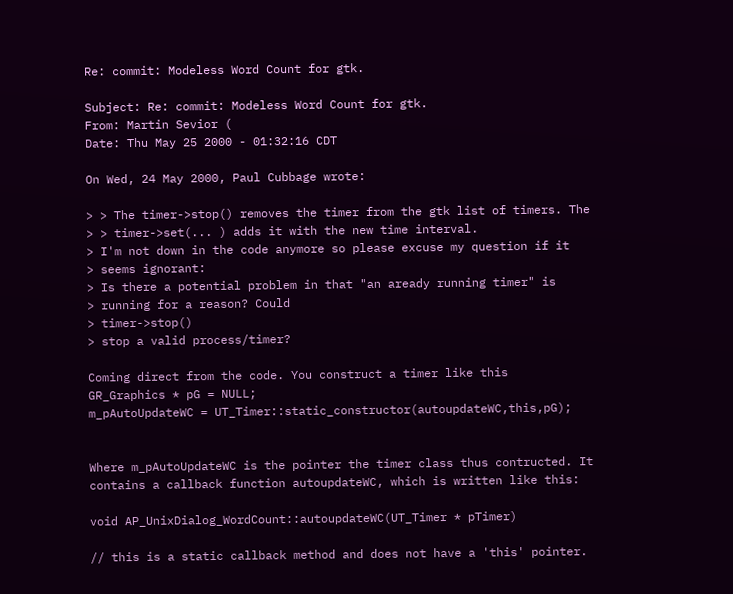Re: commit: Modeless Word Count for gtk.

Subject: Re: commit: Modeless Word Count for gtk.
From: Martin Sevior (
Date: Thu May 25 2000 - 01:32:16 CDT

On Wed, 24 May 2000, Paul Cubbage wrote:

> > The timer->stop() removes the timer from the gtk list of timers. The
> > timer->set(... ) adds it with the new time interval.
> I'm not down in the code anymore so please excuse my question if it
> seems ignorant:
> Is there a potential problem in that "an aready running timer" is
> running for a reason? Could
> timer->stop()
> stop a valid process/timer?

Coming direct from the code. You construct a timer like this
GR_Graphics * pG = NULL;
m_pAutoUpdateWC = UT_Timer::static_constructor(autoupdateWC,this,pG);


Where m_pAutoUpdateWC is the pointer the timer class thus contructed. It
contains a callback function autoupdateWC, which is written like this:

void AP_UnixDialog_WordCount::autoupdateWC(UT_Timer * pTimer)

// this is a static callback method and does not have a 'this' pointer.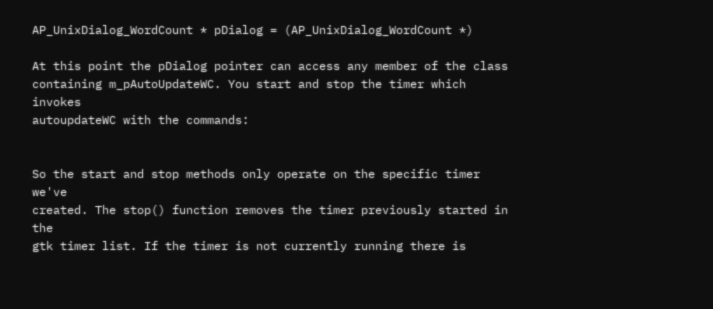AP_UnixDialog_WordCount * pDialog = (AP_UnixDialog_WordCount *)

At this point the pDialog pointer can access any member of the class
containing m_pAutoUpdateWC. You start and stop the timer which invokes
autoupdateWC with the commands:


So the start and stop methods only operate on the specific timer we've
created. The stop() function removes the timer previously started in the
gtk timer list. If the timer is not currently running there is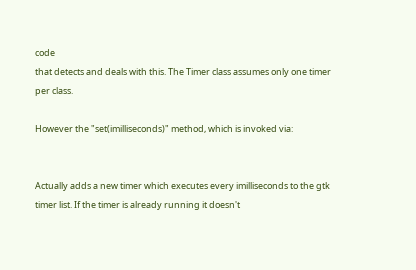code
that detects and deals with this. The Timer class assumes only one timer
per class.

However the "set(imilliseconds)" method, which is invoked via:


Actually adds a new timer which executes every imilliseconds to the gtk
timer list. If the timer is already running it doesn't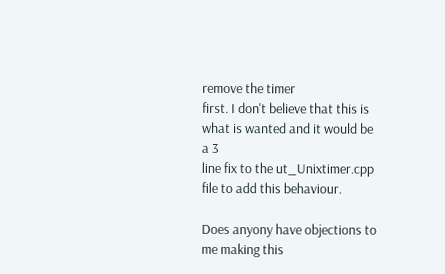remove the timer
first. I don't believe that this is what is wanted and it would be a 3
line fix to the ut_Unixtimer.cpp file to add this behaviour.

Does anyony have objections to me making this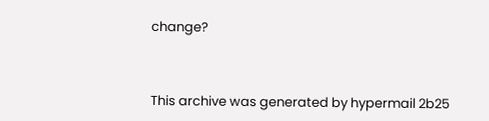change?



This archive was generated by hypermail 2b25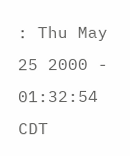: Thu May 25 2000 - 01:32:54 CDT